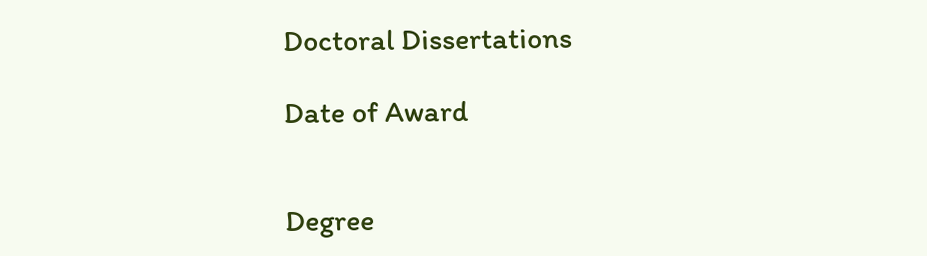Doctoral Dissertations

Date of Award


Degree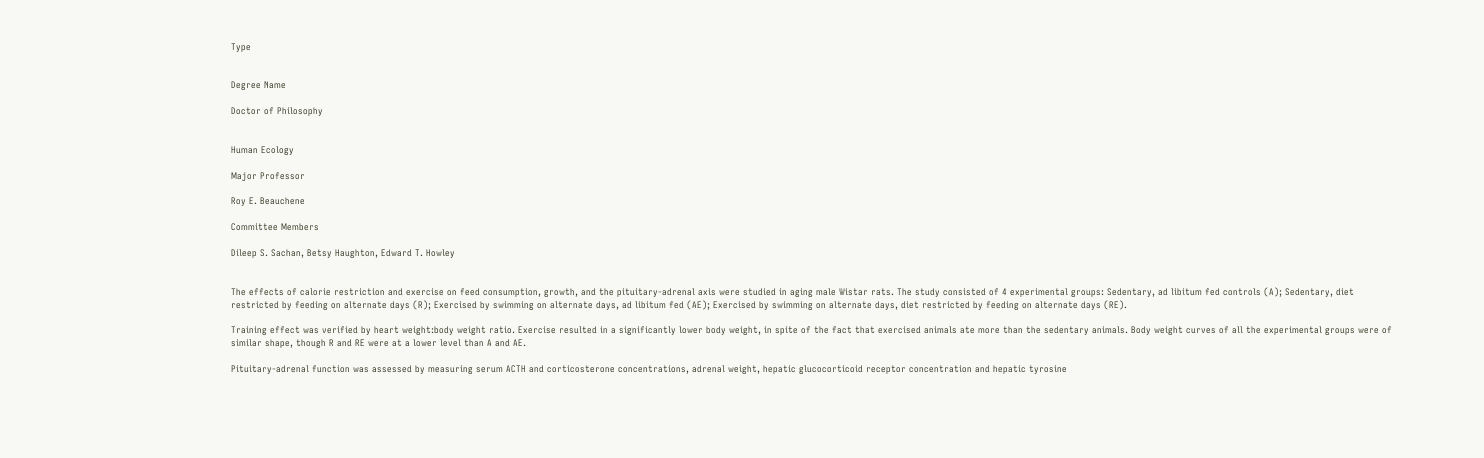Type


Degree Name

Doctor of Philosophy


Human Ecology

Major Professor

Roy E. Beauchene

Committee Members

Dileep S. Sachan, Betsy Haughton, Edward T. Howley


The effects of calorie restriction and exercise on feed consumption, growth, and the pituitary-adrenal axis were studied in aging male Wistar rats. The study consisted of 4 experimental groups: Sedentary, ad libitum fed controls (A); Sedentary, diet restricted by feeding on alternate days (R); Exercised by swimming on alternate days, ad libitum fed (AE); Exercised by swimming on alternate days, diet restricted by feeding on alternate days (RE).

Training effect was verified by heart weight:body weight ratio. Exercise resulted in a significantly lower body weight, in spite of the fact that exercised animals ate more than the sedentary animals. Body weight curves of all the experimental groups were of similar shape, though R and RE were at a lower level than A and AE.

Pituitary-adrenal function was assessed by measuring serum ACTH and corticosterone concentrations, adrenal weight, hepatic glucocorticoid receptor concentration and hepatic tyrosine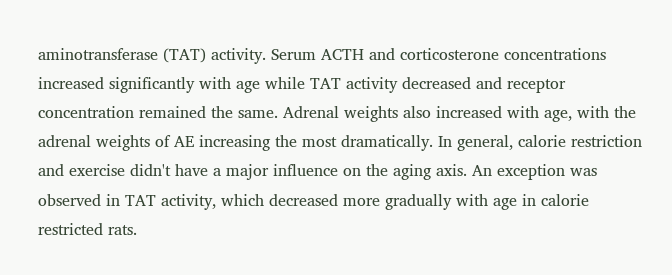aminotransferase (TAT) activity. Serum ACTH and corticosterone concentrations increased significantly with age while TAT activity decreased and receptor concentration remained the same. Adrenal weights also increased with age, with the adrenal weights of AE increasing the most dramatically. In general, calorie restriction and exercise didn't have a major influence on the aging axis. An exception was observed in TAT activity, which decreased more gradually with age in calorie restricted rats.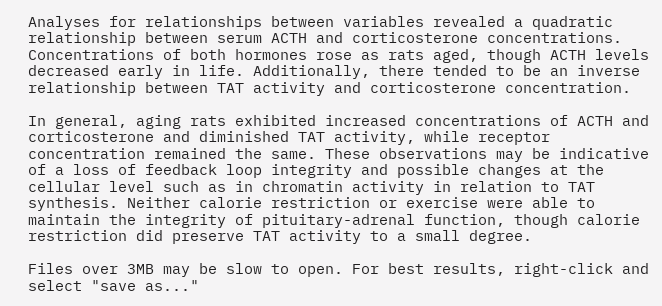Analyses for relationships between variables revealed a quadratic relationship between serum ACTH and corticosterone concentrations. Concentrations of both hormones rose as rats aged, though ACTH levels decreased early in life. Additionally, there tended to be an inverse relationship between TAT activity and corticosterone concentration.

In general, aging rats exhibited increased concentrations of ACTH and corticosterone and diminished TAT activity, while receptor concentration remained the same. These observations may be indicative of a loss of feedback loop integrity and possible changes at the cellular level such as in chromatin activity in relation to TAT synthesis. Neither calorie restriction or exercise were able to maintain the integrity of pituitary-adrenal function, though calorie restriction did preserve TAT activity to a small degree.

Files over 3MB may be slow to open. For best results, right-click and select "save as..."